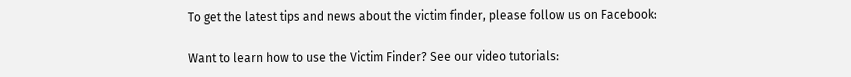To get the latest tips and news about the victim finder, please follow us on Facebook:

Want to learn how to use the Victim Finder? See our video tutorials: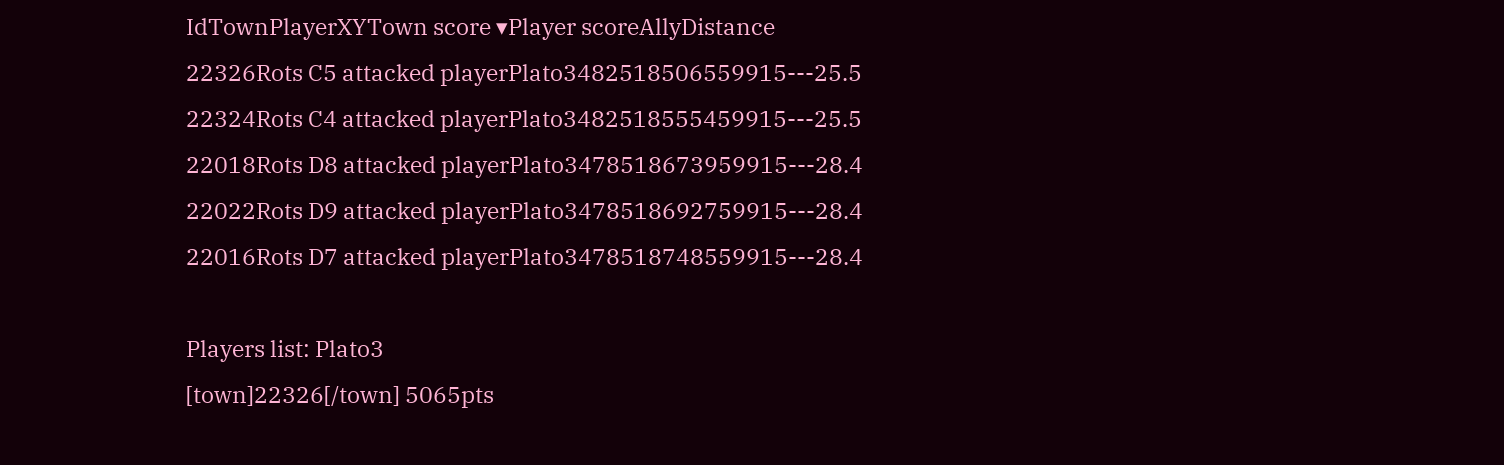IdTownPlayerXYTown score ▾Player scoreAllyDistance
22326Rots C5 attacked playerPlato3482518506559915---25.5
22324Rots C4 attacked playerPlato3482518555459915---25.5
22018Rots D8 attacked playerPlato3478518673959915---28.4
22022Rots D9 attacked playerPlato3478518692759915---28.4
22016Rots D7 attacked playerPlato3478518748559915---28.4

Players list: Plato3
[town]22326[/town] 5065pts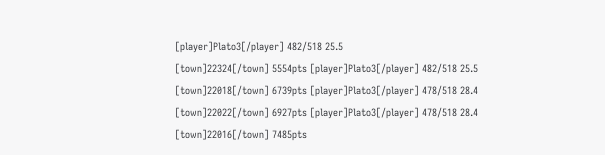[player]Plato3[/player] 482/518 25.5
[town]22324[/town] 5554pts [player]Plato3[/player] 482/518 25.5
[town]22018[/town] 6739pts [player]Plato3[/player] 478/518 28.4
[town]22022[/town] 6927pts [player]Plato3[/player] 478/518 28.4
[town]22016[/town] 7485pts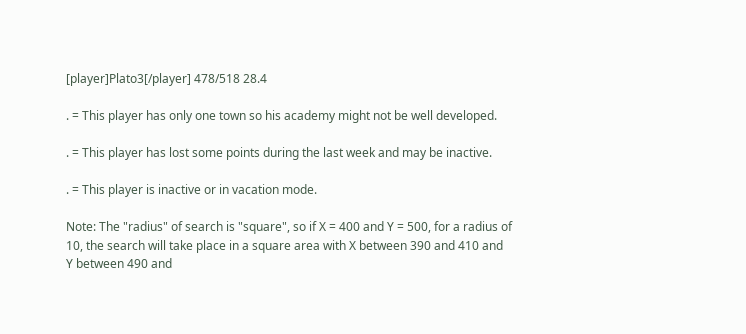[player]Plato3[/player] 478/518 28.4

. = This player has only one town so his academy might not be well developed.

. = This player has lost some points during the last week and may be inactive.

. = This player is inactive or in vacation mode.

Note: The "radius" of search is "square", so if X = 400 and Y = 500, for a radius of 10, the search will take place in a square area with X between 390 and 410 and Y between 490 and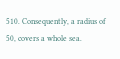510. Consequently, a radius of 50, covers a whole sea.